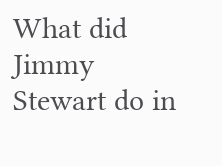What did Jimmy Stewart do in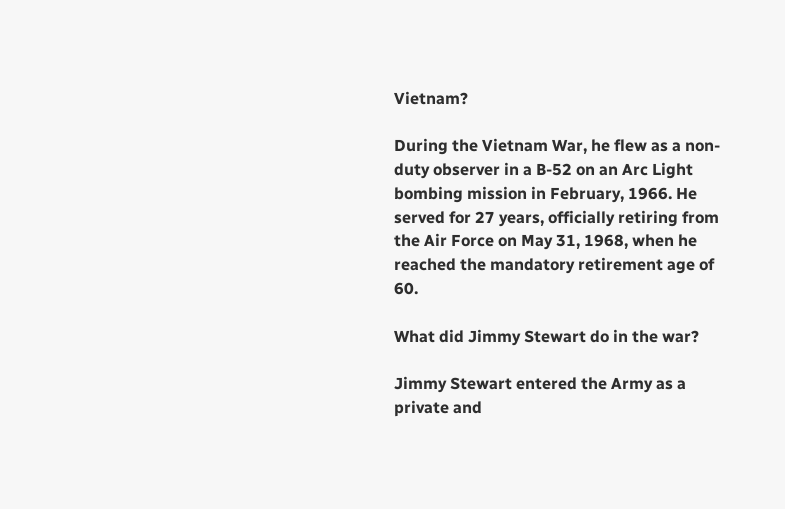Vietnam?

During the Vietnam War, he flew as a non-duty observer in a B-52 on an Arc Light bombing mission in February, 1966. He served for 27 years, officially retiring from the Air Force on May 31, 1968, when he reached the mandatory retirement age of 60.

What did Jimmy Stewart do in the war?

Jimmy Stewart entered the Army as a private and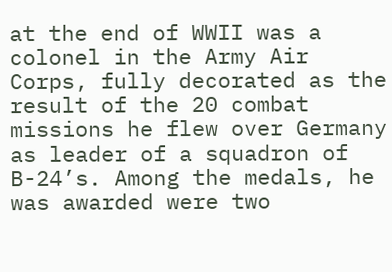at the end of WWII was a colonel in the Army Air Corps, fully decorated as the result of the 20 combat missions he flew over Germany as leader of a squadron of B-24’s. Among the medals, he was awarded were two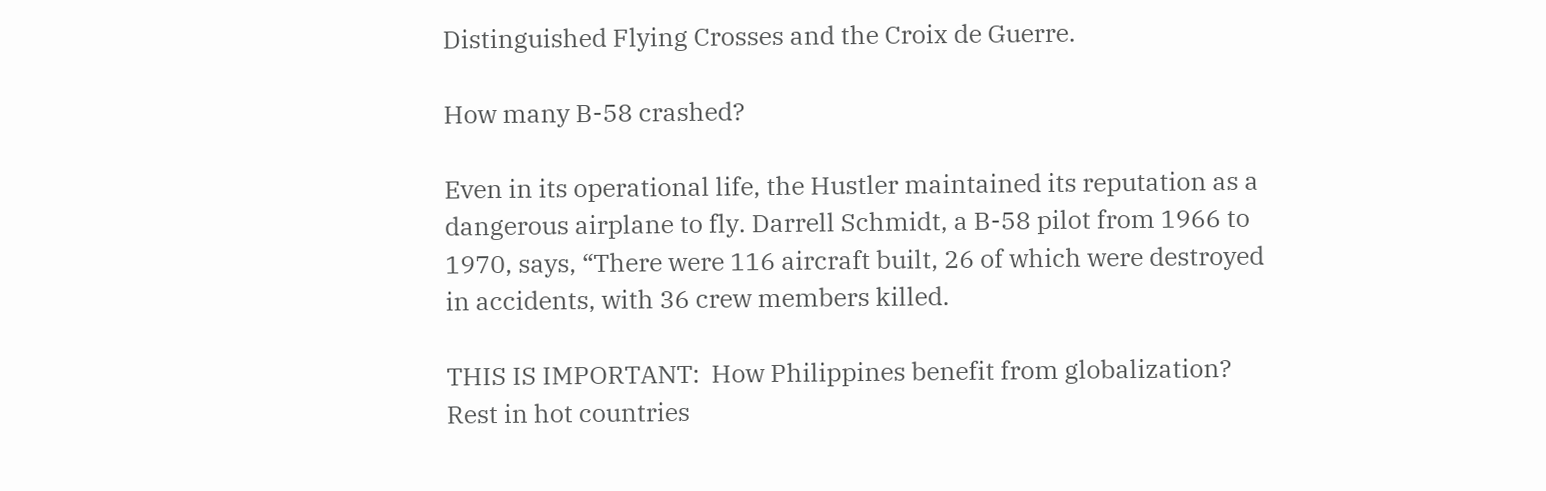Distinguished Flying Crosses and the Croix de Guerre.

How many B-58 crashed?

Even in its operational life, the Hustler maintained its reputation as a dangerous airplane to fly. Darrell Schmidt, a B-58 pilot from 1966 to 1970, says, “There were 116 aircraft built, 26 of which were destroyed in accidents, with 36 crew members killed.

THIS IS IMPORTANT:  How Philippines benefit from globalization?
Rest in hot countries